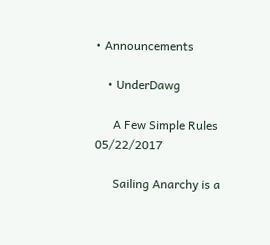• Announcements

    • UnderDawg

      A Few Simple Rules   05/22/2017

      Sailing Anarchy is a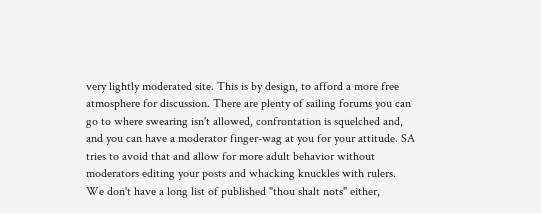very lightly moderated site. This is by design, to afford a more free atmosphere for discussion. There are plenty of sailing forums you can go to where swearing isn't allowed, confrontation is squelched and, and you can have a moderator finger-wag at you for your attitude. SA tries to avoid that and allow for more adult behavior without moderators editing your posts and whacking knuckles with rulers. We don't have a long list of published "thou shalt nots" either,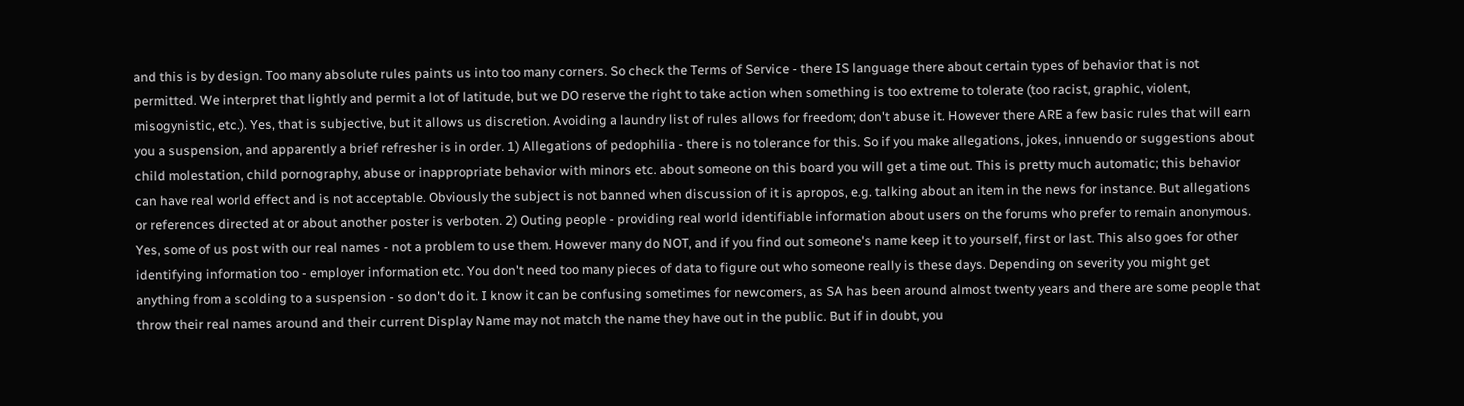and this is by design. Too many absolute rules paints us into too many corners. So check the Terms of Service - there IS language there about certain types of behavior that is not permitted. We interpret that lightly and permit a lot of latitude, but we DO reserve the right to take action when something is too extreme to tolerate (too racist, graphic, violent, misogynistic, etc.). Yes, that is subjective, but it allows us discretion. Avoiding a laundry list of rules allows for freedom; don't abuse it. However there ARE a few basic rules that will earn you a suspension, and apparently a brief refresher is in order. 1) Allegations of pedophilia - there is no tolerance for this. So if you make allegations, jokes, innuendo or suggestions about child molestation, child pornography, abuse or inappropriate behavior with minors etc. about someone on this board you will get a time out. This is pretty much automatic; this behavior can have real world effect and is not acceptable. Obviously the subject is not banned when discussion of it is apropos, e.g. talking about an item in the news for instance. But allegations or references directed at or about another poster is verboten. 2) Outing people - providing real world identifiable information about users on the forums who prefer to remain anonymous. Yes, some of us post with our real names - not a problem to use them. However many do NOT, and if you find out someone's name keep it to yourself, first or last. This also goes for other identifying information too - employer information etc. You don't need too many pieces of data to figure out who someone really is these days. Depending on severity you might get anything from a scolding to a suspension - so don't do it. I know it can be confusing sometimes for newcomers, as SA has been around almost twenty years and there are some people that throw their real names around and their current Display Name may not match the name they have out in the public. But if in doubt, you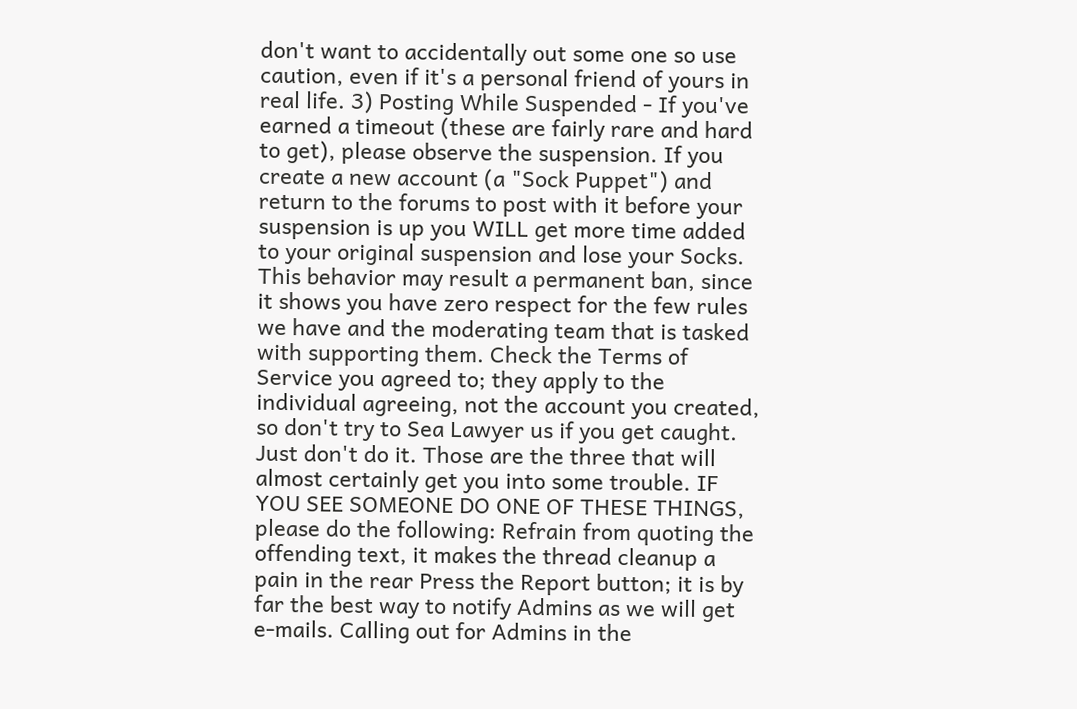don't want to accidentally out some one so use caution, even if it's a personal friend of yours in real life. 3) Posting While Suspended - If you've earned a timeout (these are fairly rare and hard to get), please observe the suspension. If you create a new account (a "Sock Puppet") and return to the forums to post with it before your suspension is up you WILL get more time added to your original suspension and lose your Socks. This behavior may result a permanent ban, since it shows you have zero respect for the few rules we have and the moderating team that is tasked with supporting them. Check the Terms of Service you agreed to; they apply to the individual agreeing, not the account you created, so don't try to Sea Lawyer us if you get caught. Just don't do it. Those are the three that will almost certainly get you into some trouble. IF YOU SEE SOMEONE DO ONE OF THESE THINGS, please do the following: Refrain from quoting the offending text, it makes the thread cleanup a pain in the rear Press the Report button; it is by far the best way to notify Admins as we will get e-mails. Calling out for Admins in the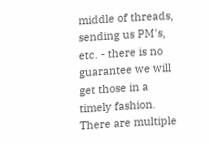middle of threads, sending us PM's, etc. - there is no guarantee we will get those in a timely fashion. There are multiple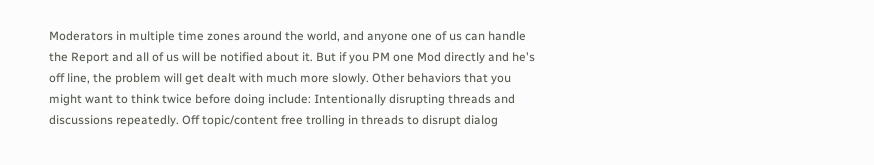Moderators in multiple time zones around the world, and anyone one of us can handle the Report and all of us will be notified about it. But if you PM one Mod directly and he's off line, the problem will get dealt with much more slowly. Other behaviors that you might want to think twice before doing include: Intentionally disrupting threads and discussions repeatedly. Off topic/content free trolling in threads to disrupt dialog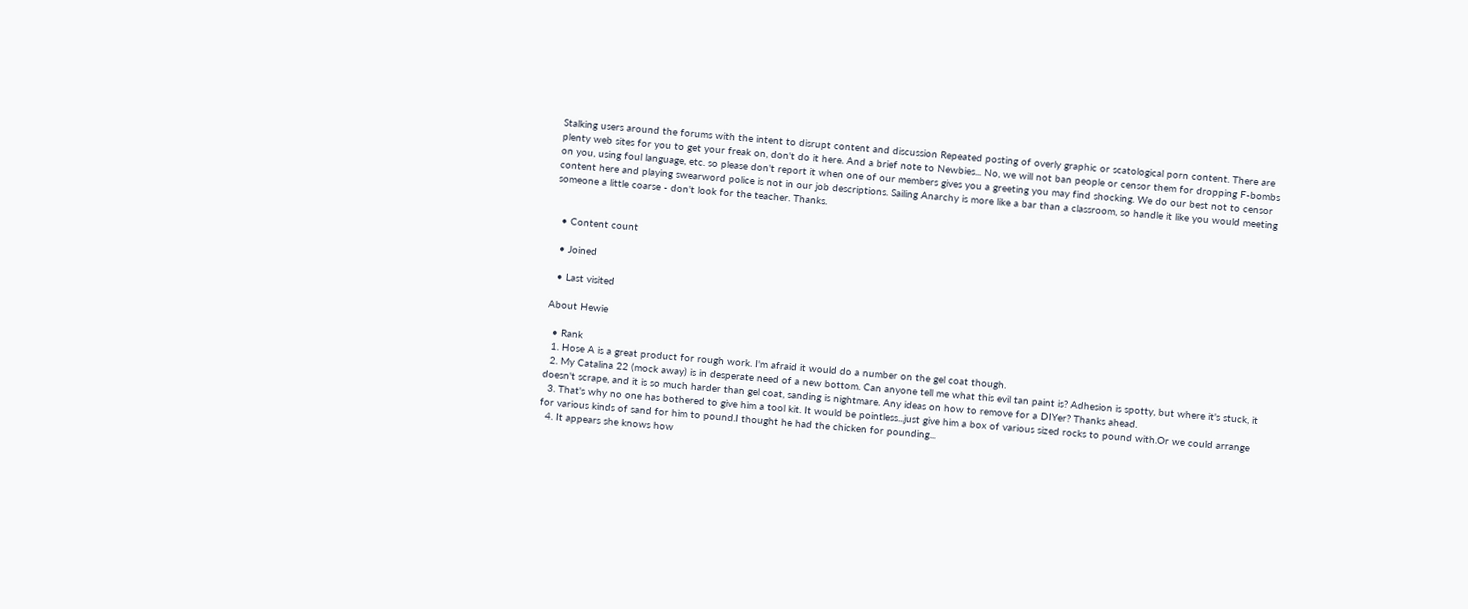Stalking users around the forums with the intent to disrupt content and discussion Repeated posting of overly graphic or scatological porn content. There are plenty web sites for you to get your freak on, don't do it here. And a brief note to Newbies... No, we will not ban people or censor them for dropping F-bombs on you, using foul language, etc. so please don't report it when one of our members gives you a greeting you may find shocking. We do our best not to censor content here and playing swearword police is not in our job descriptions. Sailing Anarchy is more like a bar than a classroom, so handle it like you would meeting someone a little coarse - don't look for the teacher. Thanks.


  • Content count

  • Joined

  • Last visited

About Hewie

  • Rank
  1. Hose A is a great product for rough work. I'm afraid it would do a number on the gel coat though.
  2. My Catalina 22 (mock away) is in desperate need of a new bottom. Can anyone tell me what this evil tan paint is? Adhesion is spotty, but where it's stuck, it doesn't scrape, and it is so much harder than gel coat, sanding is nightmare. Any ideas on how to remove for a DIYer? Thanks ahead.
  3. That's why no one has bothered to give him a tool kit. It would be pointless...just give him a box of various sized rocks to pound with.Or we could arrange for various kinds of sand for him to pound.I thought he had the chicken for pounding...
  4. It appears she knows how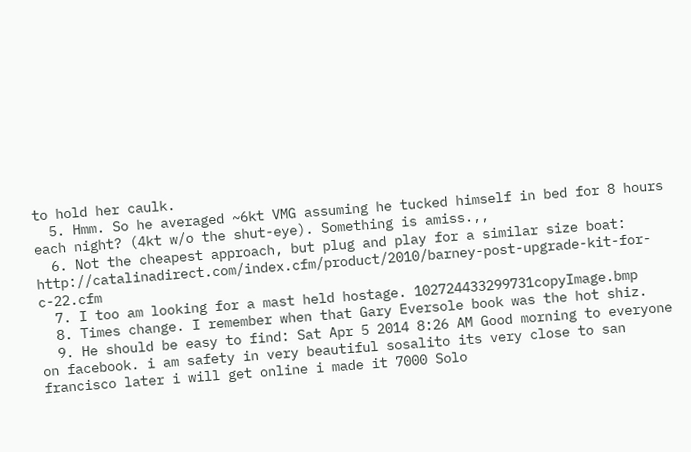to hold her caulk.
  5. Hmm. So he averaged ~6kt VMG assuming he tucked himself in bed for 8 hours each night? (4kt w/o the shut-eye). Something is amiss.,,
  6. Not the cheapest approach, but plug and play for a similar size boat: http://catalinadirect.com/index.cfm/product/2010/barney-post-upgrade-kit-for-c-22.cfm
  7. I too am looking for a mast held hostage. 102724433299731copyImage.bmp
  8. Times change. I remember when that Gary Eversole book was the hot shiz.
  9. He should be easy to find: Sat Apr 5 2014 8:26 AM Good morning to everyone on facebook. i am safety in very beautiful sosalito its very close to san francisco later i will get online i made it 7000 Solo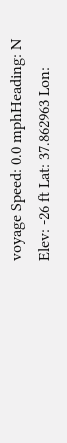voyage Speed: 0.0 mphHeading: N Elev: -26 ft Lat: 37.862963 Lon: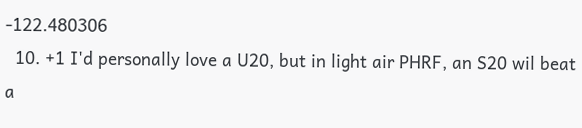-122.480306
  10. +1 I'd personally love a U20, but in light air PHRF, an S20 wil beat a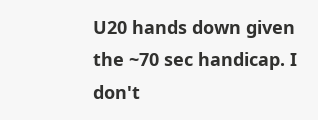U20 hands down given the ~70 sec handicap. I don't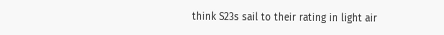think S23s sail to their rating in light air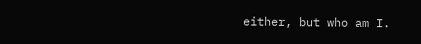either, but who am I.